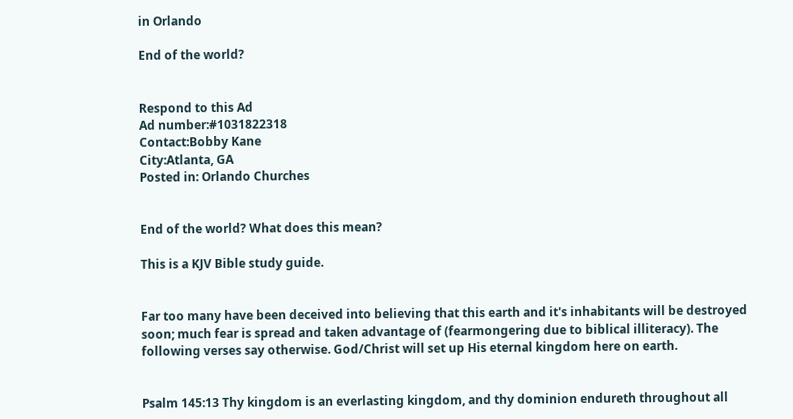in Orlando

End of the world?


Respond to this Ad
Ad number:#1031822318
Contact:Bobby Kane
City:Atlanta, GA
Posted in: Orlando Churches


End of the world? What does this mean?

This is a KJV Bible study guide.


Far too many have been deceived into believing that this earth and it's inhabitants will be destroyed soon; much fear is spread and taken advantage of (fearmongering due to biblical illiteracy). The following verses say otherwise. God/Christ will set up His eternal kingdom here on earth.


Psalm 145:13 Thy kingdom is an everlasting kingdom, and thy dominion endureth throughout all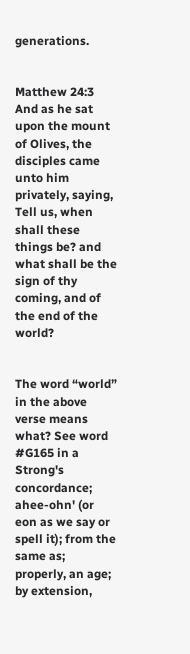generations.


Matthew 24:3 And as he sat upon the mount of Olives, the disciples came unto him privately, saying, Tell us, when shall these things be? and what shall be the sign of thy coming, and of the end of the world?


The word “world” in the above verse means what? See word #G165 in a Strong's concordance; ahee-ohn' (or eon as we say or spell it); from the same as; properly, an age; by extension,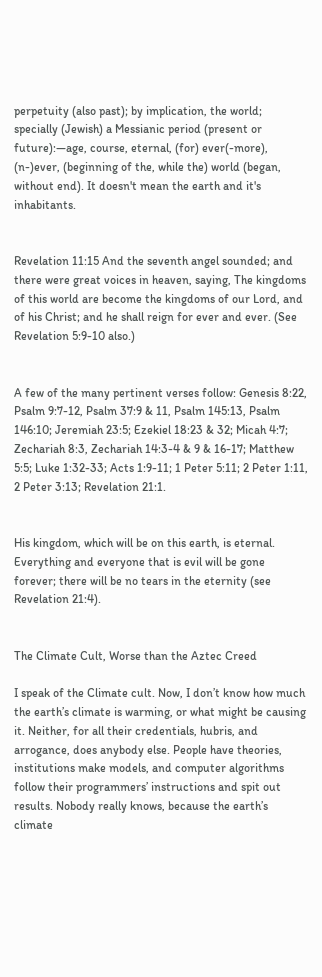perpetuity (also past); by implication, the world; specially (Jewish) a Messianic period (present or future):—age, course, eternal, (for) ever(-more), (n-)ever, (beginning of the, while the) world (began, without end). It doesn't mean the earth and it's inhabitants.


Revelation 11:15 And the seventh angel sounded; and there were great voices in heaven, saying, The kingdoms of this world are become the kingdoms of our Lord, and of his Christ; and he shall reign for ever and ever. (See Revelation 5:9-10 also.)


A few of the many pertinent verses follow: Genesis 8:22, Psalm 9:7-12, Psalm 37:9 & 11, Psalm 145:13, Psalm 146:10; Jeremiah 23:5; Ezekiel 18:23 & 32; Micah 4:7; Zechariah 8:3, Zechariah 14:3-4 & 9 & 16-17; Matthew 5:5; Luke 1:32-33; Acts 1:9-11; 1 Peter 5:11; 2 Peter 1:11, 2 Peter 3:13; Revelation 21:1.


His kingdom, which will be on this earth, is eternal. Everything and everyone that is evil will be gone forever; there will be no tears in the eternity (see Revelation 21:4).


The Climate Cult, Worse than the Aztec Creed

I speak of the Climate cult. Now, I don’t know how much the earth’s climate is warming, or what might be causing it. Neither, for all their credentials, hubris, and arrogance, does anybody else. People have theories, institutions make models, and computer algorithms follow their programmers’ instructions and spit out results. Nobody really knows, because the earth’s climate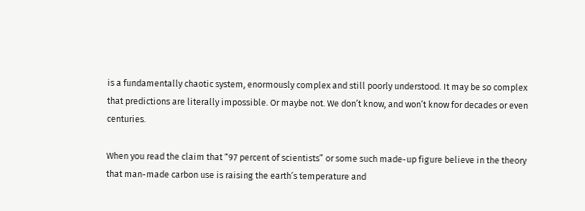is a fundamentally chaotic system, enormously complex and still poorly understood. It may be so complex that predictions are literally impossible. Or maybe not. We don’t know, and won’t know for decades or even centuries.

When you read the claim that “97 percent of scientists” or some such made-up figure believe in the theory that man-made carbon use is raising the earth’s temperature and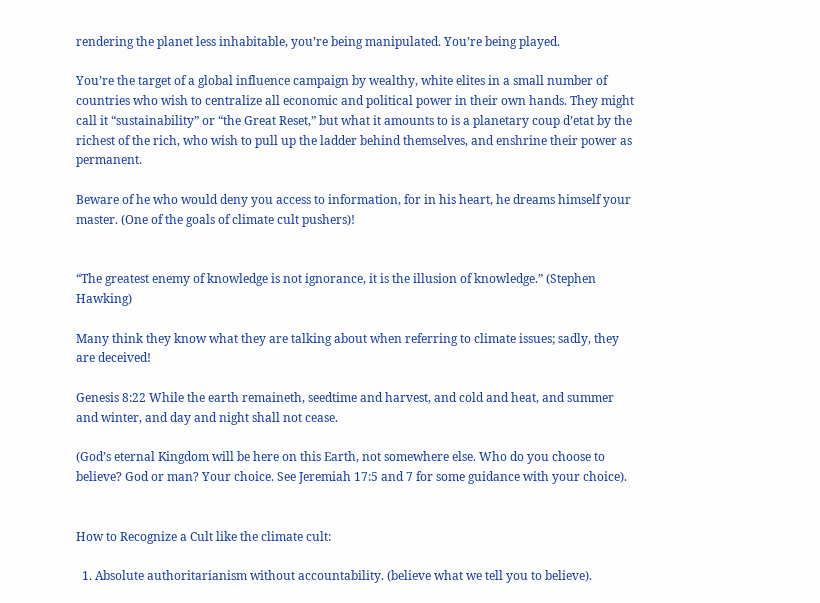rendering the planet less inhabitable, you’re being manipulated. You’re being played.

You’re the target of a global influence campaign by wealthy, white elites in a small number of countries who wish to centralize all economic and political power in their own hands. They might call it “sustainability” or “the Great Reset,” but what it amounts to is a planetary coup d’etat by the richest of the rich, who wish to pull up the ladder behind themselves, and enshrine their power as permanent.

Beware of he who would deny you access to information, for in his heart, he dreams himself your master. (One of the goals of climate cult pushers)!


“The greatest enemy of knowledge is not ignorance, it is the illusion of knowledge.” (Stephen Hawking)

Many think they know what they are talking about when referring to climate issues; sadly, they are deceived!

Genesis 8:22 While the earth remaineth, seedtime and harvest, and cold and heat, and summer and winter, and day and night shall not cease.

(God’s eternal Kingdom will be here on this Earth, not somewhere else. Who do you choose to believe? God or man? Your choice. See Jeremiah 17:5 and 7 for some guidance with your choice).


How to Recognize a Cult like the climate cult:

  1. Absolute authoritarianism without accountability. (believe what we tell you to believe).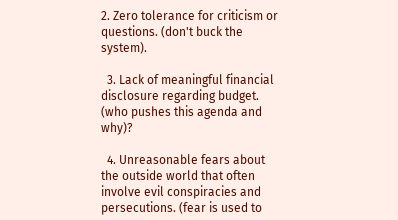2. Zero tolerance for criticism or questions. (don't buck the system).

  3. Lack of meaningful financial disclosure regarding budget. (who pushes this agenda and why)?

  4. Unreasonable fears about the outside world that often involve evil conspiracies and persecutions. (fear is used to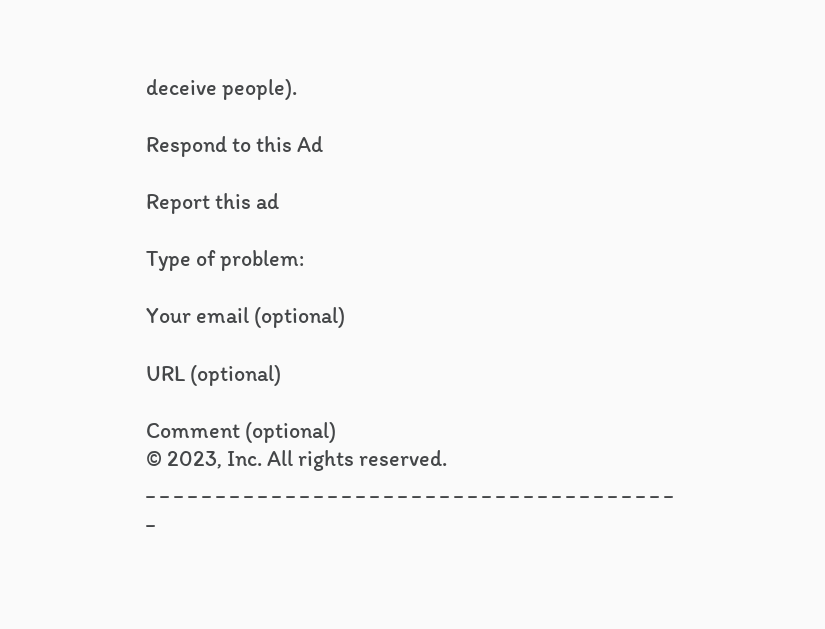deceive people).

Respond to this Ad

Report this ad

Type of problem:

Your email (optional)

URL (optional)

Comment (optional)
© 2023, Inc. All rights reserved.
_ _ _ _ _ _ _ _ _ _ _ _ _ _ _ _ _ _ _ _ _ _ _ _ _ _ _ _ _ _ _ _ _ _ _ _ _ _ _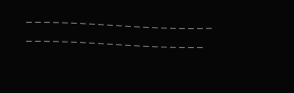_ _ _ _ _ _ _ _ _ _ _ _ _ _ _ _ _ _ _ _ _ _ _ _ _ _ _ _ _ _ _ _ _ _ _ _ _ _ _ _ _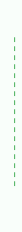_ _ _ _ _ _ _ _ _ _ _ _ _ _ _ _ _